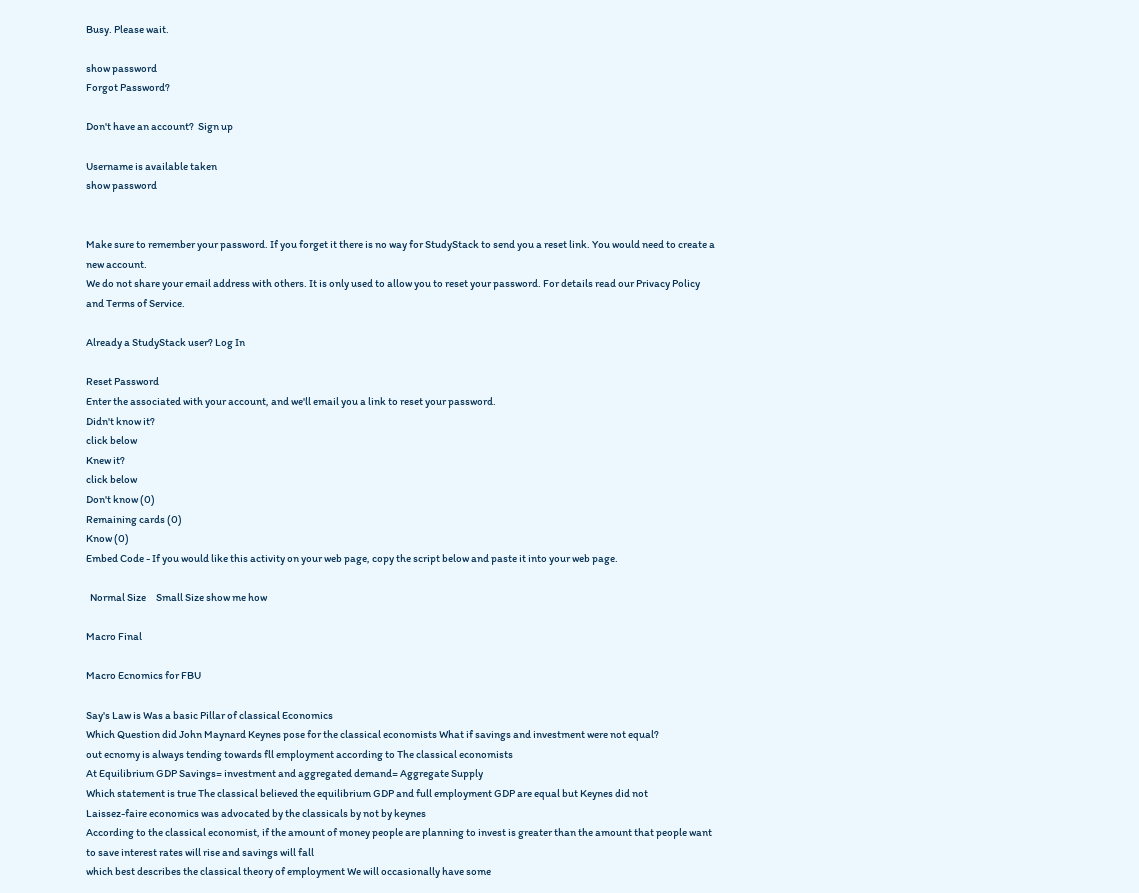Busy. Please wait.

show password
Forgot Password?

Don't have an account?  Sign up

Username is available taken
show password


Make sure to remember your password. If you forget it there is no way for StudyStack to send you a reset link. You would need to create a new account.
We do not share your email address with others. It is only used to allow you to reset your password. For details read our Privacy Policy and Terms of Service.

Already a StudyStack user? Log In

Reset Password
Enter the associated with your account, and we'll email you a link to reset your password.
Didn't know it?
click below
Knew it?
click below
Don't know (0)
Remaining cards (0)
Know (0)
Embed Code - If you would like this activity on your web page, copy the script below and paste it into your web page.

  Normal Size     Small Size show me how

Macro Final

Macro Ecnomics for FBU

Say's Law is Was a basic Pillar of classical Economics
Which Question did John Maynard Keynes pose for the classical economists What if savings and investment were not equal?
out ecnomy is always tending towards fll employment according to The classical economists
At Equilibrium GDP Savings= investment and aggregated demand= Aggregate Supply
Which statement is true The classical believed the equilibrium GDP and full employment GDP are equal but Keynes did not
Laissez-faire economics was advocated by the classicals by not by keynes
According to the classical economist, if the amount of money people are planning to invest is greater than the amount that people want to save interest rates will rise and savings will fall
which best describes the classical theory of employment We will occasionally have some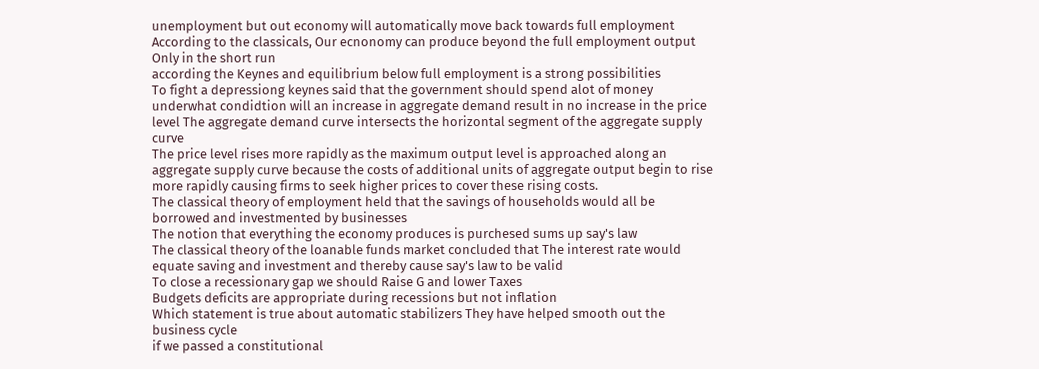unemployment but out economy will automatically move back towards full employment
According to the classicals, Our ecnonomy can produce beyond the full employment output Only in the short run
according the Keynes and equilibrium below full employment is a strong possibilities
To fight a depressiong keynes said that the government should spend alot of money
underwhat condidtion will an increase in aggregate demand result in no increase in the price level The aggregate demand curve intersects the horizontal segment of the aggregate supply curve
The price level rises more rapidly as the maximum output level is approached along an aggregate supply curve because the costs of additional units of aggregate output begin to rise more rapidly causing firms to seek higher prices to cover these rising costs.
The classical theory of employment held that the savings of households would all be borrowed and investmented by businesses
The notion that everything the economy produces is purchesed sums up say's law
The classical theory of the loanable funds market concluded that The interest rate would equate saving and investment and thereby cause say's law to be valid
To close a recessionary gap we should Raise G and lower Taxes
Budgets deficits are appropriate during recessions but not inflation
Which statement is true about automatic stabilizers They have helped smooth out the business cycle
if we passed a constitutional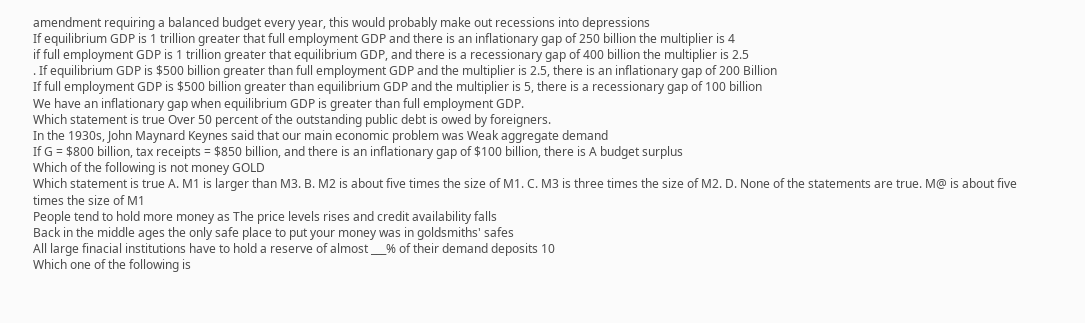amendment requiring a balanced budget every year, this would probably make out recessions into depressions
If equilibrium GDP is 1 trillion greater that full employment GDP and there is an inflationary gap of 250 billion the multiplier is 4
if full employment GDP is 1 trillion greater that equilibrium GDP, and there is a recessionary gap of 400 billion the multiplier is 2.5
. If equilibrium GDP is $500 billion greater than full employment GDP and the multiplier is 2.5, there is an inflationary gap of 200 Billion
If full employment GDP is $500 billion greater than equilibrium GDP and the multiplier is 5, there is a recessionary gap of 100 billion
We have an inflationary gap when equilibrium GDP is greater than full employment GDP.
Which statement is true Over 50 percent of the outstanding public debt is owed by foreigners.
In the 1930s, John Maynard Keynes said that our main economic problem was Weak aggregate demand
If G = $800 billion, tax receipts = $850 billion, and there is an inflationary gap of $100 billion, there is A budget surplus
Which of the following is not money GOLD
Which statement is true A. M1 is larger than M3. B. M2 is about five times the size of M1. C. M3 is three times the size of M2. D. None of the statements are true. M@ is about five times the size of M1
People tend to hold more money as The price levels rises and credit availability falls
Back in the middle ages the only safe place to put your money was in goldsmiths' safes
All large finacial institutions have to hold a reserve of almost ___% of their demand deposits 10
Which one of the following is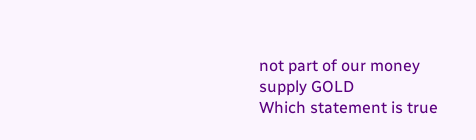not part of our money supply GOLD
Which statement is true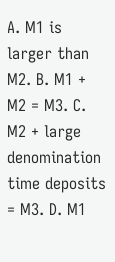A. M1 is larger than M2. B. M1 + M2 = M3. C. M2 + large denomination time deposits = M3. D. M1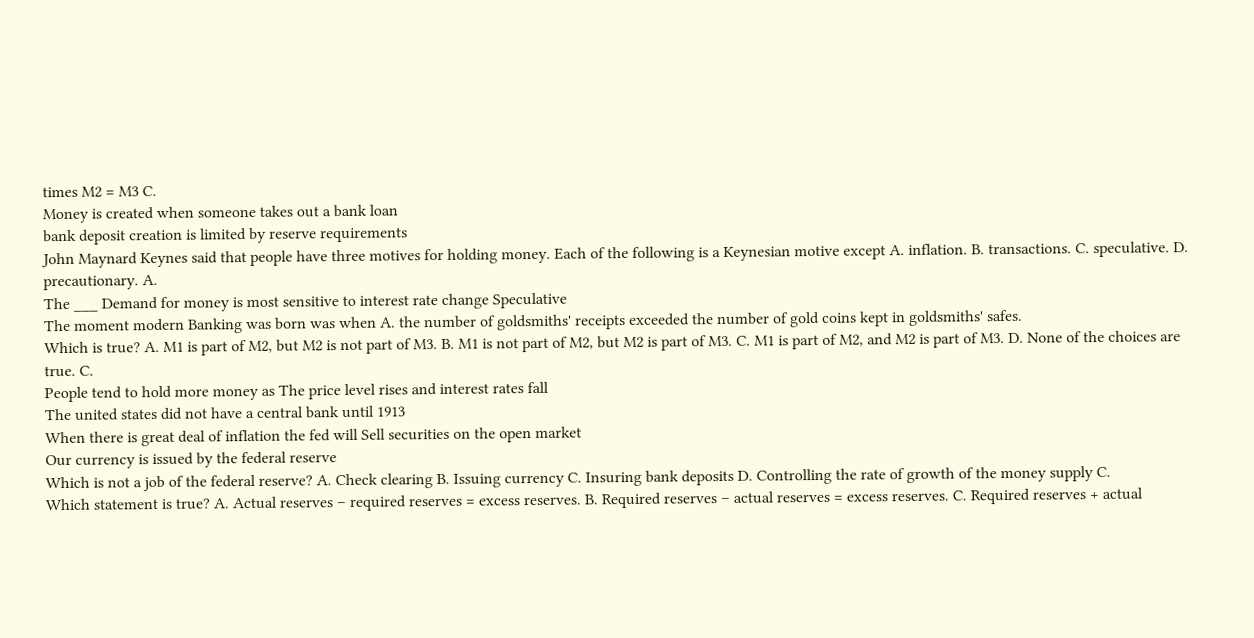times M2 = M3 C.
Money is created when someone takes out a bank loan
bank deposit creation is limited by reserve requirements
John Maynard Keynes said that people have three motives for holding money. Each of the following is a Keynesian motive except A. inflation. B. transactions. C. speculative. D. precautionary. A.
The ___ Demand for money is most sensitive to interest rate change Speculative
The moment modern Banking was born was when A. the number of goldsmiths' receipts exceeded the number of gold coins kept in goldsmiths' safes.
Which is true? A. M1 is part of M2, but M2 is not part of M3. B. M1 is not part of M2, but M2 is part of M3. C. M1 is part of M2, and M2 is part of M3. D. None of the choices are true. C.
People tend to hold more money as The price level rises and interest rates fall
The united states did not have a central bank until 1913
When there is great deal of inflation the fed will Sell securities on the open market
Our currency is issued by the federal reserve
Which is not a job of the federal reserve? A. Check clearing B. Issuing currency C. Insuring bank deposits D. Controlling the rate of growth of the money supply C.
Which statement is true? A. Actual reserves – required reserves = excess reserves. B. Required reserves – actual reserves = excess reserves. C. Required reserves + actual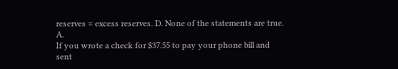reserves = excess reserves. D. None of the statements are true. A.
If you wrote a check for $37.55 to pay your phone bill and sent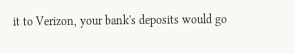it to Verizon, your bank's deposits would go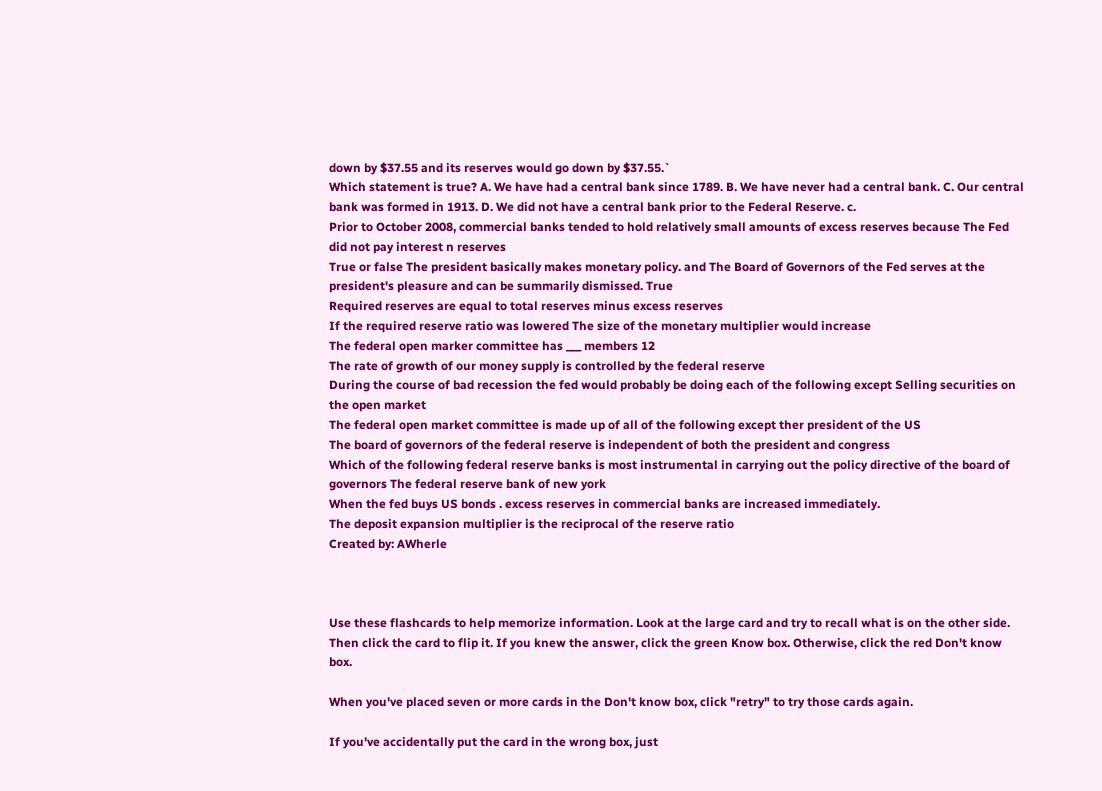down by $37.55 and its reserves would go down by $37.55.`
Which statement is true? A. We have had a central bank since 1789. B. We have never had a central bank. C. Our central bank was formed in 1913. D. We did not have a central bank prior to the Federal Reserve. c.
Prior to October 2008, commercial banks tended to hold relatively small amounts of excess reserves because The Fed did not pay interest n reserves
True or false The president basically makes monetary policy. and The Board of Governors of the Fed serves at the president's pleasure and can be summarily dismissed. True
Required reserves are equal to total reserves minus excess reserves
If the required reserve ratio was lowered The size of the monetary multiplier would increase
The federal open marker committee has ___ members 12
The rate of growth of our money supply is controlled by the federal reserve
During the course of bad recession the fed would probably be doing each of the following except Selling securities on the open market
The federal open market committee is made up of all of the following except ther president of the US
The board of governors of the federal reserve is independent of both the president and congress
Which of the following federal reserve banks is most instrumental in carrying out the policy directive of the board of governors The federal reserve bank of new york
When the fed buys US bonds . excess reserves in commercial banks are increased immediately.
The deposit expansion multiplier is the reciprocal of the reserve ratio
Created by: AWherle



Use these flashcards to help memorize information. Look at the large card and try to recall what is on the other side. Then click the card to flip it. If you knew the answer, click the green Know box. Otherwise, click the red Don't know box.

When you've placed seven or more cards in the Don't know box, click "retry" to try those cards again.

If you've accidentally put the card in the wrong box, just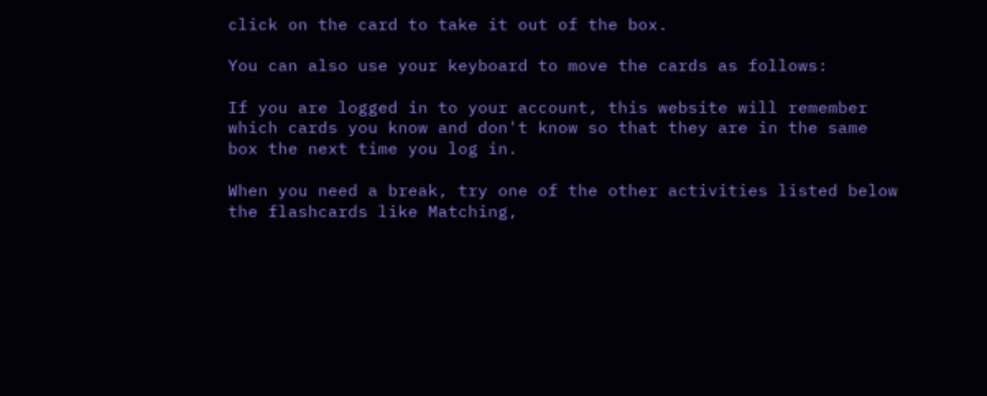click on the card to take it out of the box.

You can also use your keyboard to move the cards as follows:

If you are logged in to your account, this website will remember which cards you know and don't know so that they are in the same box the next time you log in.

When you need a break, try one of the other activities listed below the flashcards like Matching,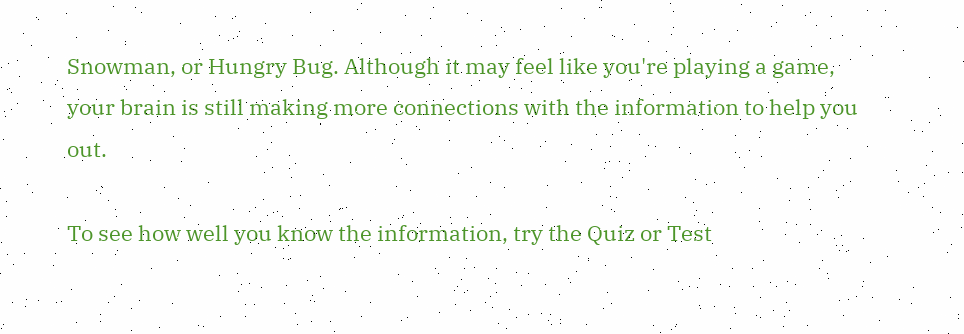Snowman, or Hungry Bug. Although it may feel like you're playing a game, your brain is still making more connections with the information to help you out.

To see how well you know the information, try the Quiz or Test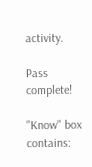activity.

Pass complete!

"Know" box contains: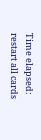Time elapsed:
restart all cards